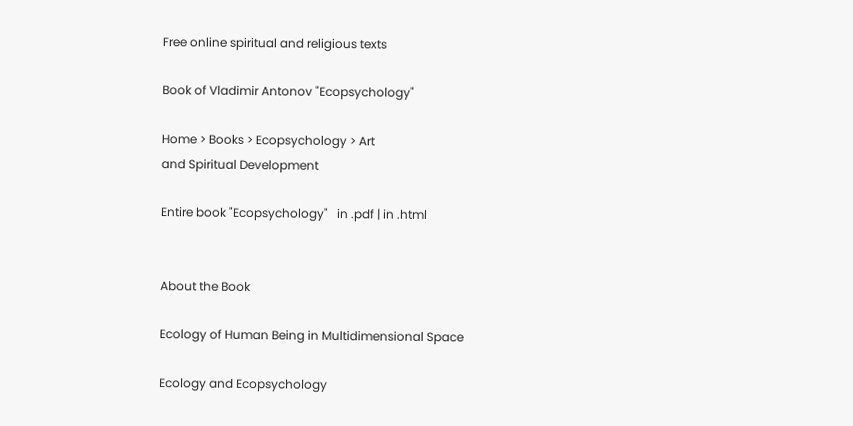Free online spiritual and religious texts

Book of Vladimir Antonov "Ecopsychology"

Home > Books > Ecopsychology > Art
and Spiritual Development

Entire book "Ecopsychology"   in .pdf | in .html


About the Book

Ecology of Human Being in Multidimensional Space

Ecology and Ecopsychology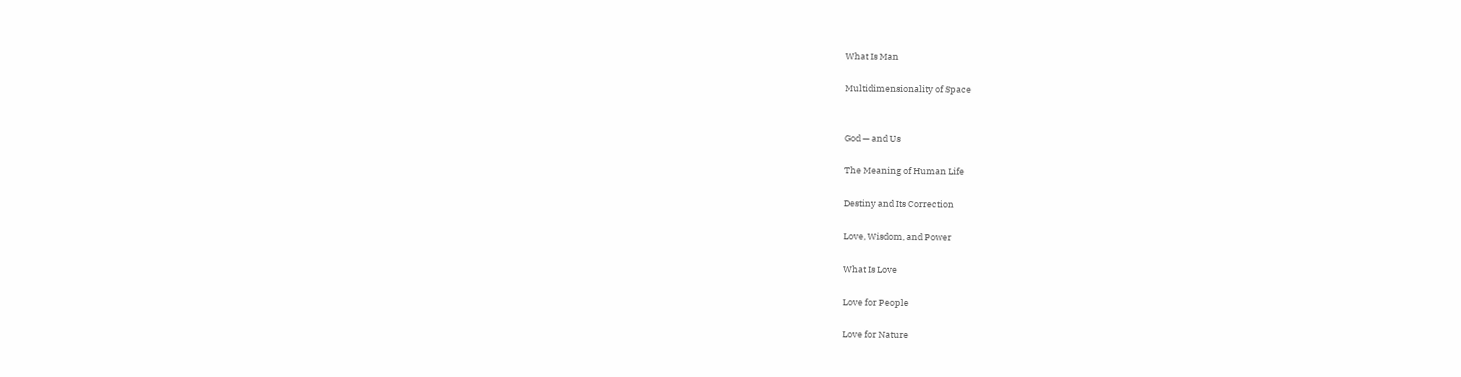What Is Man

Multidimensionality of Space


God — and Us

The Meaning of Human Life

Destiny and Its Correction

Love, Wisdom, and Power

What Is Love

Love for People

Love for Nature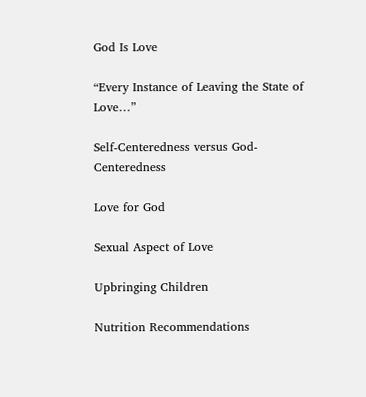God Is Love

“Every Instance of Leaving the State of Love…”

Self-Centeredness versus God-Centeredness

Love for God

Sexual Aspect of Love

Upbringing Children

Nutrition Recommendations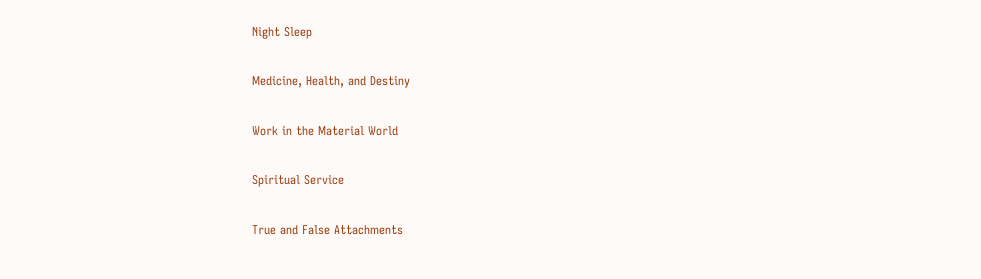Night Sleep

Medicine, Health, and Destiny

Work in the Material World

Spiritual Service

True and False Attachments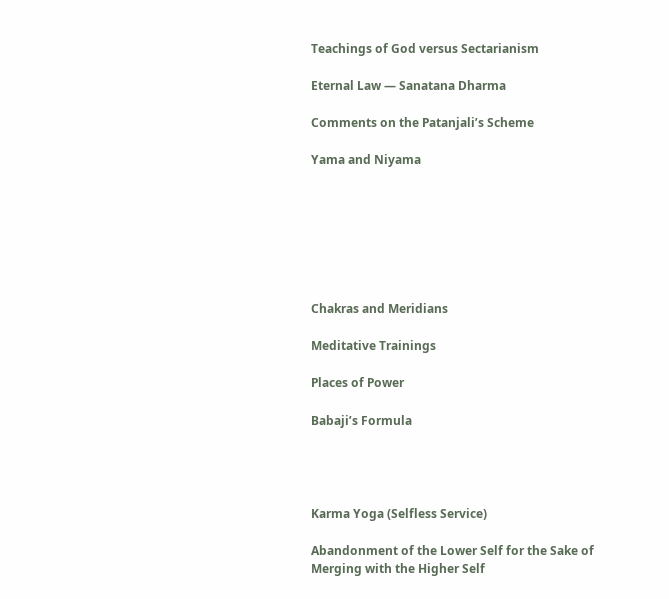Teachings of God versus Sectarianism

Eternal Law — Sanatana Dharma

Comments on the Patanjali’s Scheme

Yama and Niyama







Chakras and Meridians

Meditative Trainings

Places of Power

Babaji’s Formula




Karma Yoga (Selfless Service)

Abandonment of the Lower Self for the Sake of Merging with the Higher Self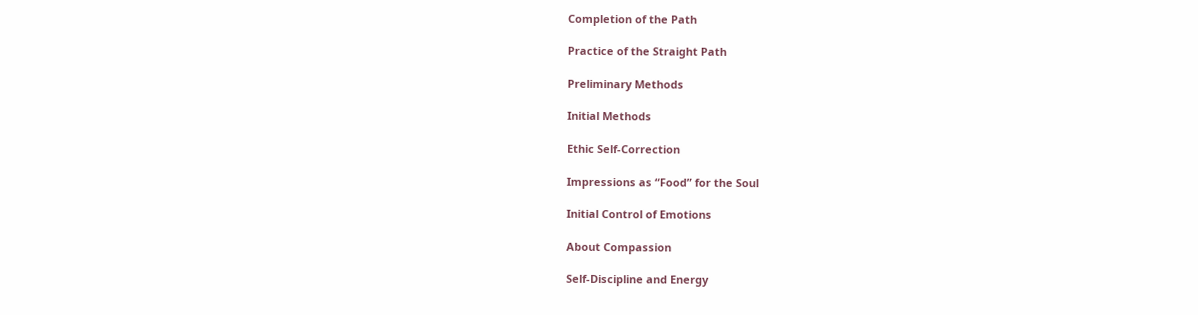Completion of the Path

Practice of the Straight Path

Preliminary Methods

Initial Methods

Ethic Self-Correction

Impressions as “Food” for the Soul

Initial Control of Emotions

About Compassion

Self-Discipline and Energy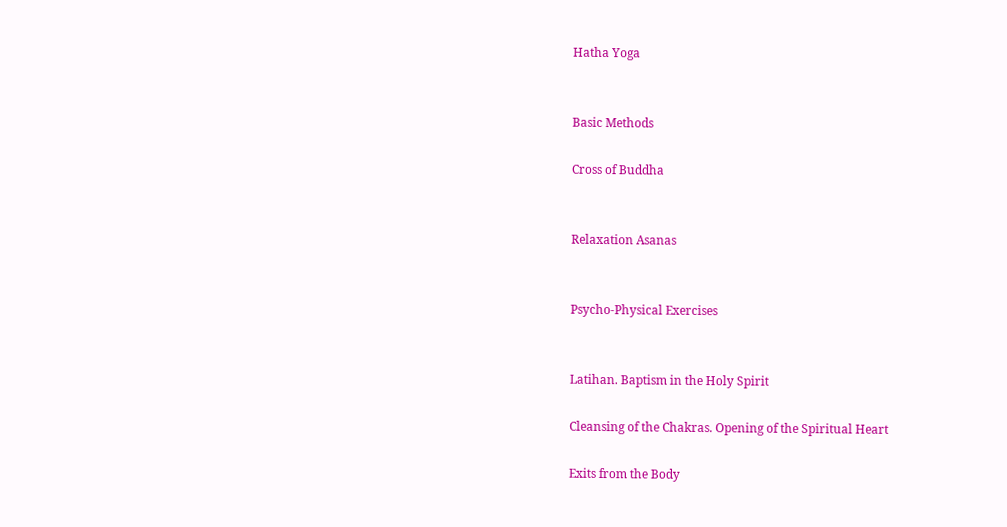Hatha Yoga


Basic Methods

Cross of Buddha


Relaxation Asanas


Psycho-Physical Exercises


Latihan. Baptism in the Holy Spirit

Cleansing of the Chakras. Opening of the Spiritual Heart

Exits from the Body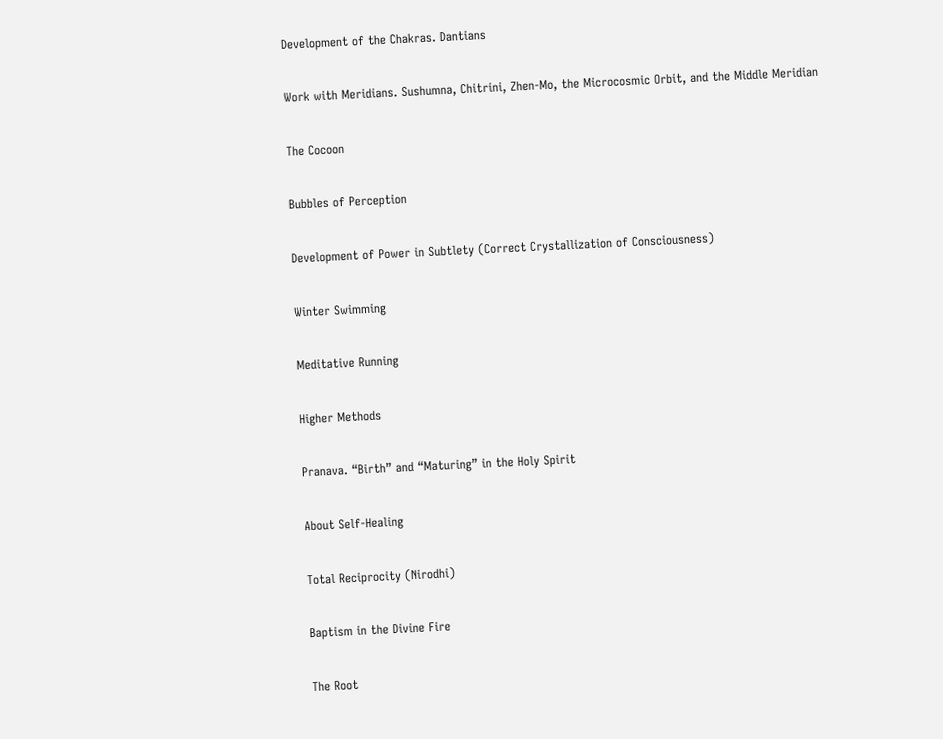Development of the Chakras. Dantians

Work with Meridians. Sushumna, Chitrini, Zhen-Mo, the Microcosmic Orbit, and the Middle Meridian

The Cocoon

Bubbles of Perception

Development of Power in Subtlety (Correct Crystallization of Consciousness)

Winter Swimming

Meditative Running

Higher Methods

Pranava. “Birth” and “Maturing” in the Holy Spirit

About Self-Healing

Total Reciprocity (Nirodhi)

Baptism in the Divine Fire

The Root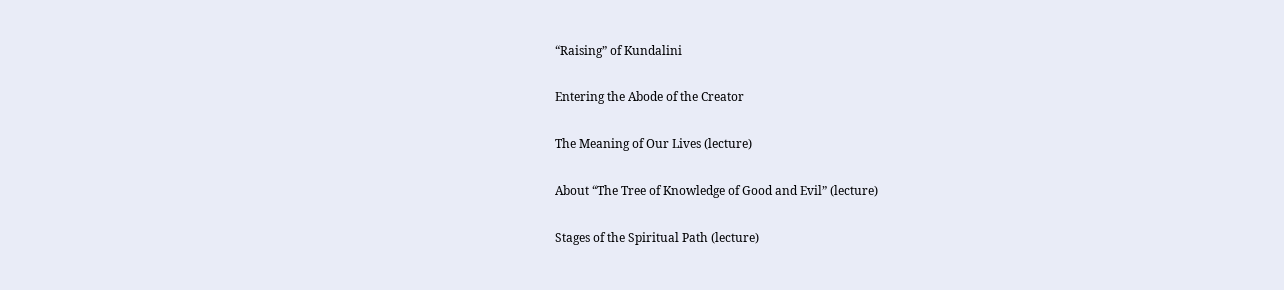“Raising” of Kundalini

Entering the Abode of the Creator

The Meaning of Our Lives (lecture)

About “The Tree of Knowledge of Good and Evil” (lecture)

Stages of the Spiritual Path (lecture)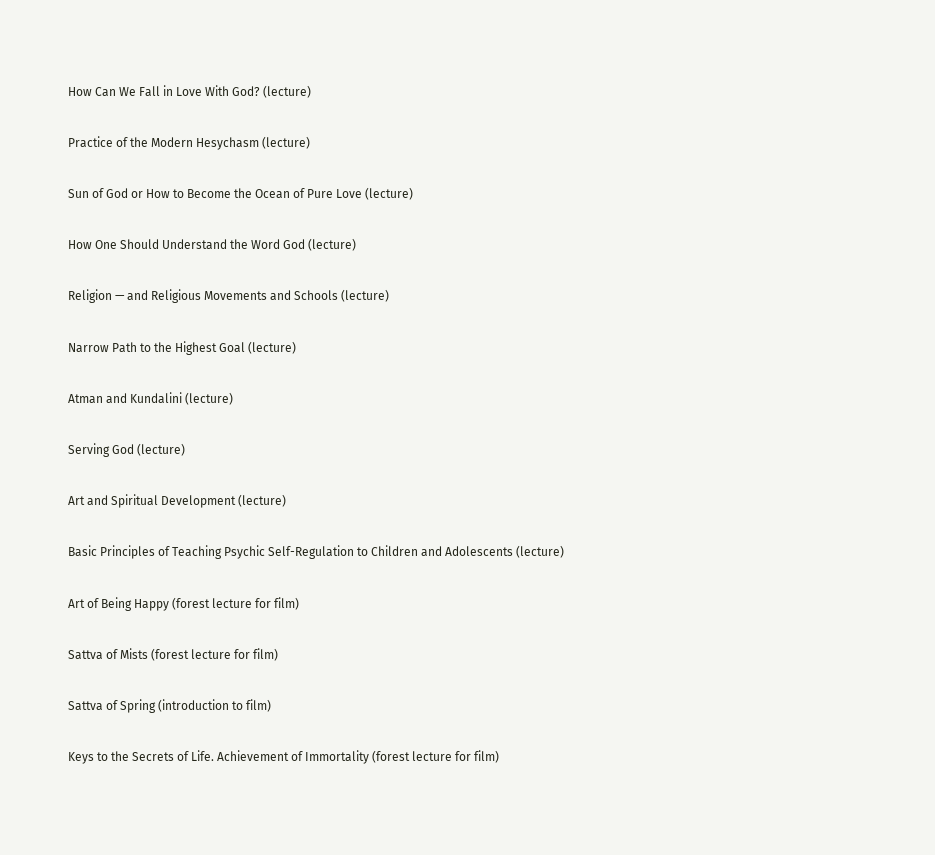How Can We Fall in Love With God? (lecture)

Practice of the Modern Hesychasm (lecture)

Sun of God or How to Become the Ocean of Pure Love (lecture)

How One Should Understand the Word God (lecture)

Religion — and Religious Movements and Schools (lecture)

Narrow Path to the Highest Goal (lecture)

Atman and Kundalini (lecture)

Serving God (lecture)

Art and Spiritual Development (lecture)

Basic Principles of Teaching Psychic Self-Regulation to Children and Adolescents (lecture)

Art of Being Happy (forest lecture for film)

Sattva of Mists (forest lecture for film)

Sattva of Spring (introduction to film)

Keys to the Secrets of Life. Achievement of Immortality (forest lecture for film)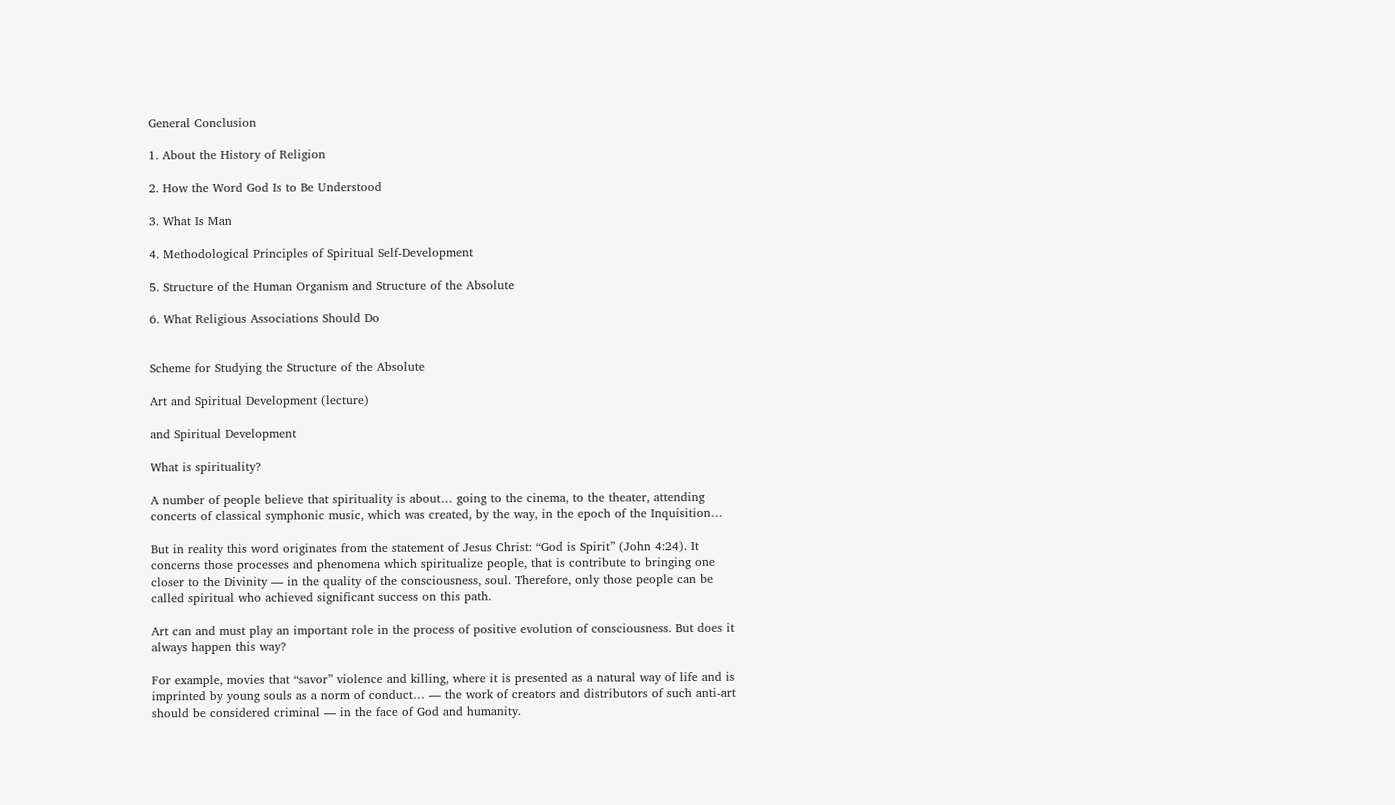General Conclusion

1. About the History of Religion

2. How the Word God Is to Be Understood

3. What Is Man

4. Methodological Principles of Spiritual Self-Development

5. Structure of the Human Organism and Structure of the Absolute

6. What Religious Associations Should Do


Scheme for Studying the Structure of the Absolute

Art and Spiritual Development (lecture)

and Spiritual Development

What is spirituality?

A number of people believe that spirituality is about… going to the cinema, to the theater, attending concerts of classical symphonic music, which was created, by the way, in the epoch of the Inquisition…

But in reality this word originates from the statement of Jesus Christ: “God is Spirit” (John 4:24). It concerns those processes and phenomena which spiritualize people, that is contribute to bringing one closer to the Divinity — in the quality of the consciousness, soul. Therefore, only those people can be called spiritual who achieved significant success on this path.

Art can and must play an important role in the process of positive evolution of consciousness. But does it always happen this way?

For example, movies that “savor” violence and killing, where it is presented as a natural way of life and is imprinted by young souls as a norm of conduct… — the work of creators and distributors of such anti-art should be considered criminal — in the face of God and humanity.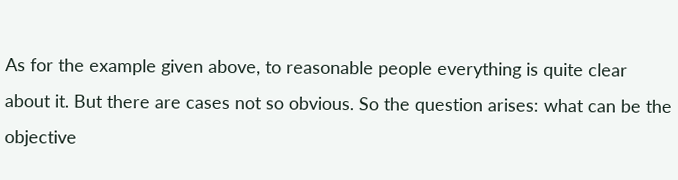As for the example given above, to reasonable people everything is quite clear about it. But there are cases not so obvious. So the question arises: what can be the objective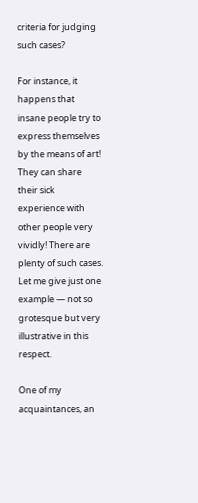criteria for judging such cases?

For instance, it happens that insane people try to express themselves by the means of art! They can share their sick experience with other people very vividly! There are plenty of such cases. Let me give just one example — not so grotesque but very illustrative in this respect.

One of my acquaintances, an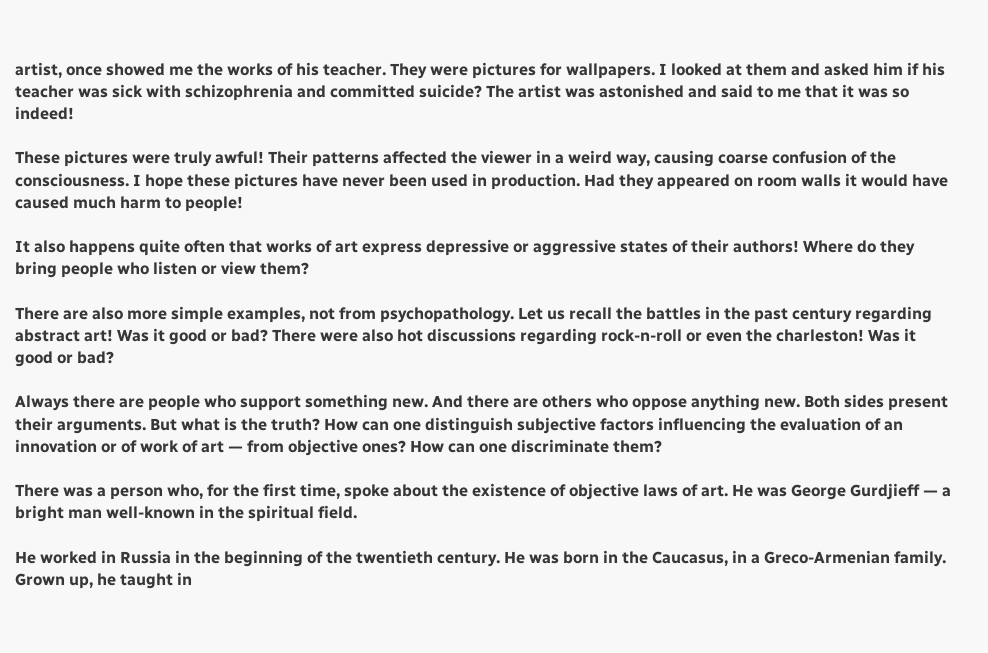artist, once showed me the works of his teacher. They were pictures for wallpapers. I looked at them and asked him if his teacher was sick with schizophrenia and committed suicide? The artist was astonished and said to me that it was so indeed!

These pictures were truly awful! Their patterns affected the viewer in a weird way, causing coarse confusion of the consciousness. I hope these pictures have never been used in production. Had they appeared on room walls it would have caused much harm to people!

It also happens quite often that works of art express depressive or aggressive states of their authors! Where do they bring people who listen or view them?

There are also more simple examples, not from psychopathology. Let us recall the battles in the past century regarding abstract art! Was it good or bad? There were also hot discussions regarding rock-n-roll or even the charleston! Was it good or bad?

Always there are people who support something new. And there are others who oppose anything new. Both sides present their arguments. But what is the truth? How can one distinguish subjective factors influencing the evaluation of an innovation or of work of art — from objective ones? How can one discriminate them?

There was a person who, for the first time, spoke about the existence of objective laws of art. He was George Gurdjieff — a bright man well-known in the spiritual field.

He worked in Russia in the beginning of the twentieth century. He was born in the Caucasus, in a Greco-Armenian family. Grown up, he taught in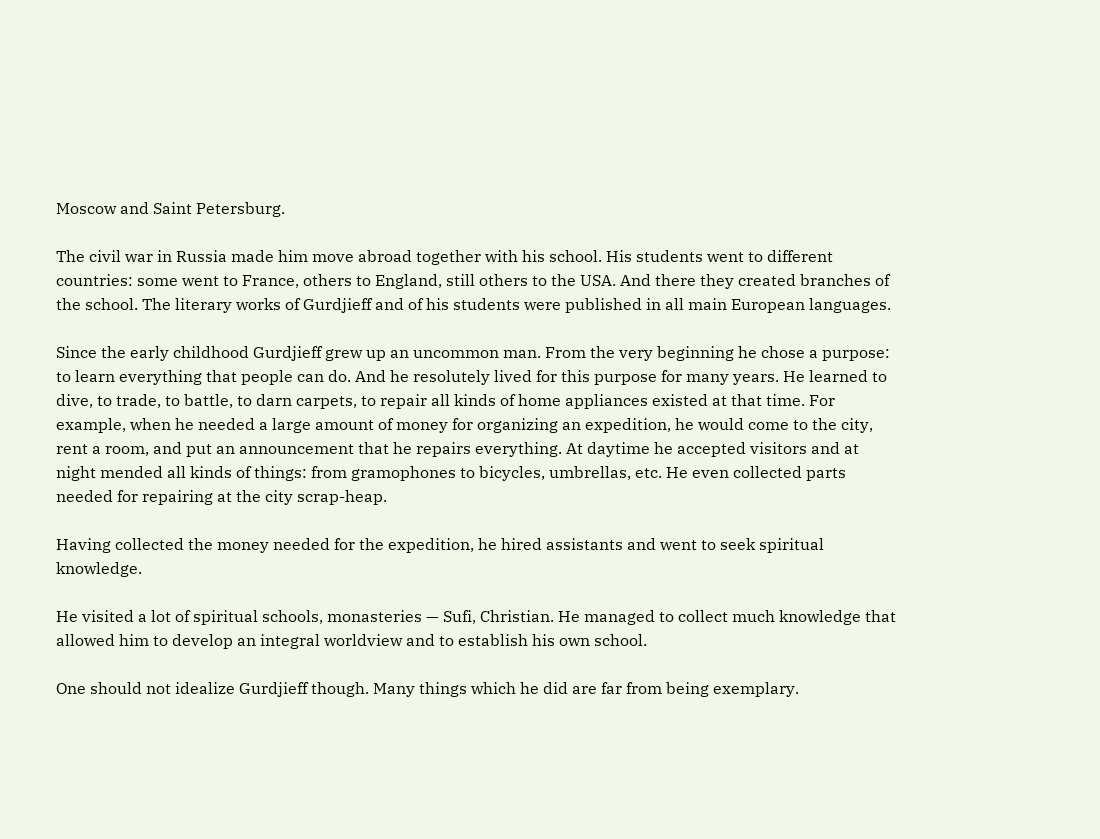Moscow and Saint Petersburg.

The civil war in Russia made him move abroad together with his school. His students went to different countries: some went to France, others to England, still others to the USA. And there they created branches of the school. The literary works of Gurdjieff and of his students were published in all main European languages.

Since the early childhood Gurdjieff grew up an uncommon man. From the very beginning he chose a purpose: to learn everything that people can do. And he resolutely lived for this purpose for many years. He learned to dive, to trade, to battle, to darn carpets, to repair all kinds of home appliances existed at that time. For example, when he needed a large amount of money for organizing an expedition, he would come to the city, rent a room, and put an announcement that he repairs everything. At daytime he accepted visitors and at night mended all kinds of things: from gramophones to bicycles, umbrellas, etc. He even collected parts needed for repairing at the city scrap-heap.

Having collected the money needed for the expedition, he hired assistants and went to seek spiritual knowledge.

He visited a lot of spiritual schools, monasteries — Sufi, Christian. He managed to collect much knowledge that allowed him to develop an integral worldview and to establish his own school.

One should not idealize Gurdjieff though. Many things which he did are far from being exemplary.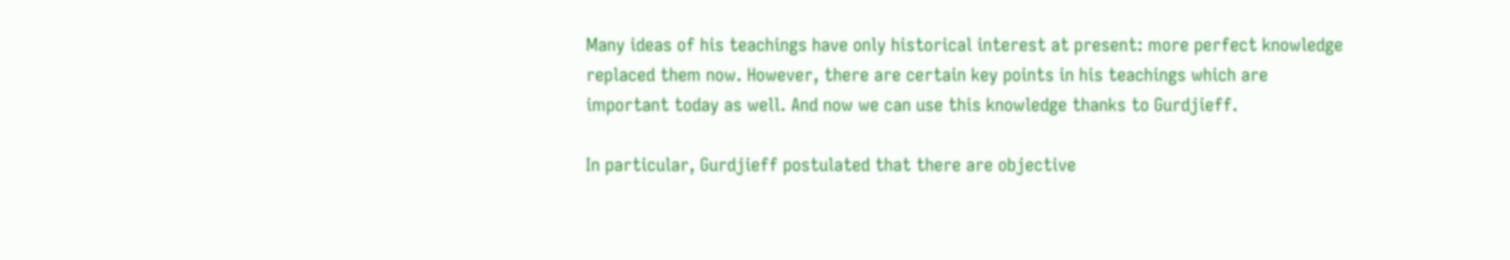Many ideas of his teachings have only historical interest at present: more perfect knowledge replaced them now. However, there are certain key points in his teachings which are important today as well. And now we can use this knowledge thanks to Gurdjieff.

In particular, Gurdjieff postulated that there are objective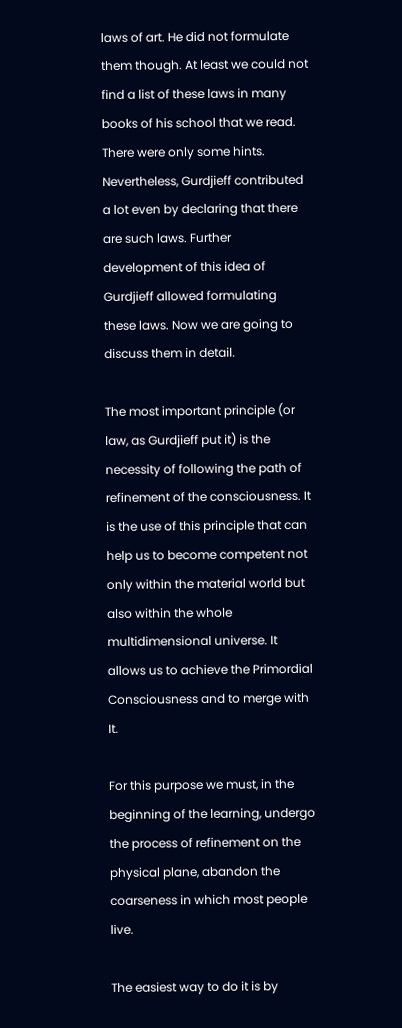laws of art. He did not formulate them though. At least we could not find a list of these laws in many books of his school that we read. There were only some hints. Nevertheless, Gurdjieff contributed a lot even by declaring that there are such laws. Further development of this idea of Gurdjieff allowed formulating these laws. Now we are going to discuss them in detail.

The most important principle (or law, as Gurdjieff put it) is the necessity of following the path of refinement of the consciousness. It is the use of this principle that can help us to become competent not only within the material world but also within the whole multidimensional universe. It allows us to achieve the Primordial Consciousness and to merge with It.

For this purpose we must, in the beginning of the learning, undergo the process of refinement on the physical plane, abandon the coarseness in which most people live.

The easiest way to do it is by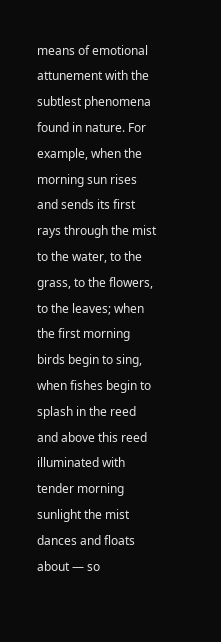means of emotional attunement with the subtlest phenomena found in nature. For example, when the morning sun rises and sends its first rays through the mist to the water, to the grass, to the flowers, to the leaves; when the first morning birds begin to sing, when fishes begin to splash in the reed and above this reed illuminated with tender morning sunlight the mist dances and floats about — so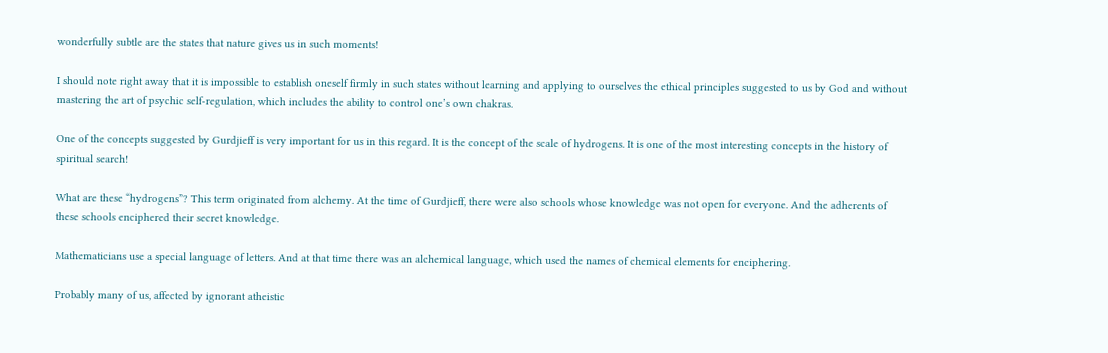wonderfully subtle are the states that nature gives us in such moments!

I should note right away that it is impossible to establish oneself firmly in such states without learning and applying to ourselves the ethical principles suggested to us by God and without mastering the art of psychic self-regulation, which includes the ability to control one’s own chakras.

One of the concepts suggested by Gurdjieff is very important for us in this regard. It is the concept of the scale of hydrogens. It is one of the most interesting concepts in the history of spiritual search!

What are these “hydrogens”? This term originated from alchemy. At the time of Gurdjieff, there were also schools whose knowledge was not open for everyone. And the adherents of these schools enciphered their secret knowledge.

Mathematicians use a special language of letters. And at that time there was an alchemical language, which used the names of chemical elements for enciphering.

Probably many of us, affected by ignorant atheistic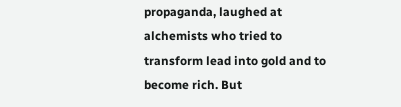propaganda, laughed at alchemists who tried to transform lead into gold and to become rich. But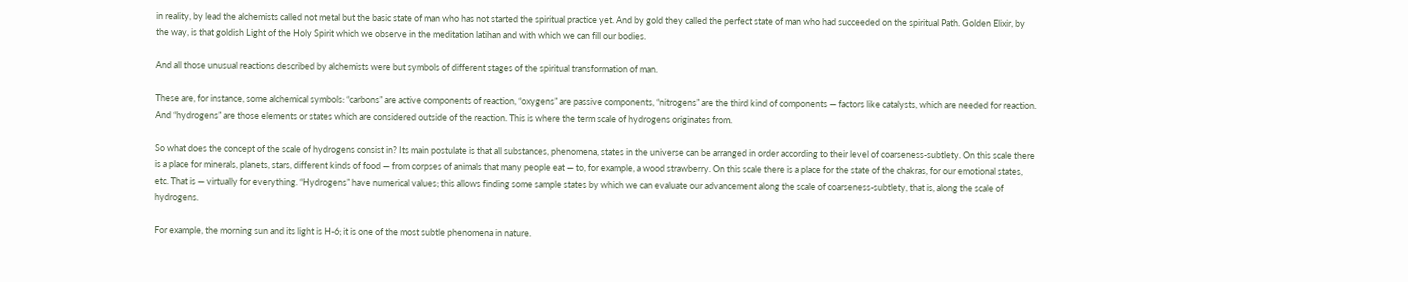in reality, by lead the alchemists called not metal but the basic state of man who has not started the spiritual practice yet. And by gold they called the perfect state of man who had succeeded on the spiritual Path. Golden Elixir, by the way, is that goldish Light of the Holy Spirit which we observe in the meditation latihan and with which we can fill our bodies.

And all those unusual reactions described by alchemists were but symbols of different stages of the spiritual transformation of man.

These are, for instance, some alchemical symbols: “carbons” are active components of reaction, “oxygens” are passive components, “nitrogens” are the third kind of components — factors like catalysts, which are needed for reaction. And “hydrogens” are those elements or states which are considered outside of the reaction. This is where the term scale of hydrogens originates from.

So what does the concept of the scale of hydrogens consist in? Its main postulate is that all substances, phenomena, states in the universe can be arranged in order according to their level of coarseness-subtlety. On this scale there is a place for minerals, planets, stars, different kinds of food — from corpses of animals that many people eat — to, for example, a wood strawberry. On this scale there is a place for the state of the chakras, for our emotional states, etc. That is — virtually for everything. “Hydrogens” have numerical values; this allows finding some sample states by which we can evaluate our advancement along the scale of coarseness-subtlety, that is, along the scale of hydrogens.

For example, the morning sun and its light is H-6; it is one of the most subtle phenomena in nature.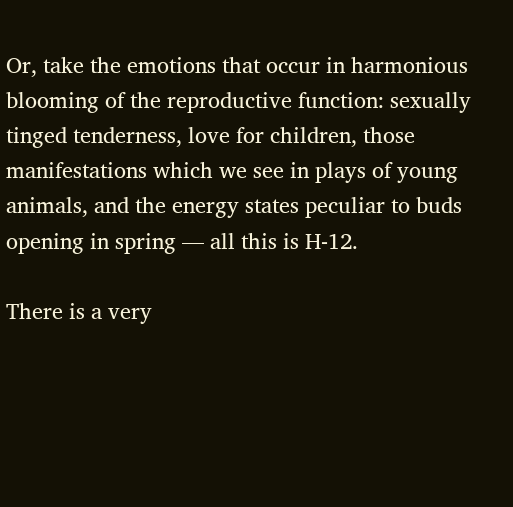Or, take the emotions that occur in harmonious blooming of the reproductive function: sexually tinged tenderness, love for children, those manifestations which we see in plays of young animals, and the energy states peculiar to buds opening in spring — all this is H-12.

There is a very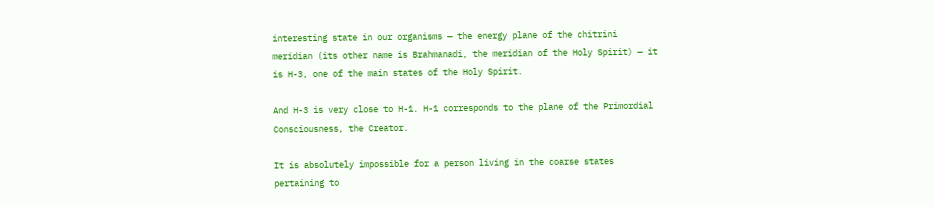interesting state in our organisms — the energy plane of the chitrini meridian (its other name is Brahmanadi, the meridian of the Holy Spirit) — it is H-3, one of the main states of the Holy Spirit.

And H-3 is very close to H-1. H-1 corresponds to the plane of the Primordial Consciousness, the Creator.

It is absolutely impossible for a person living in the coarse states pertaining to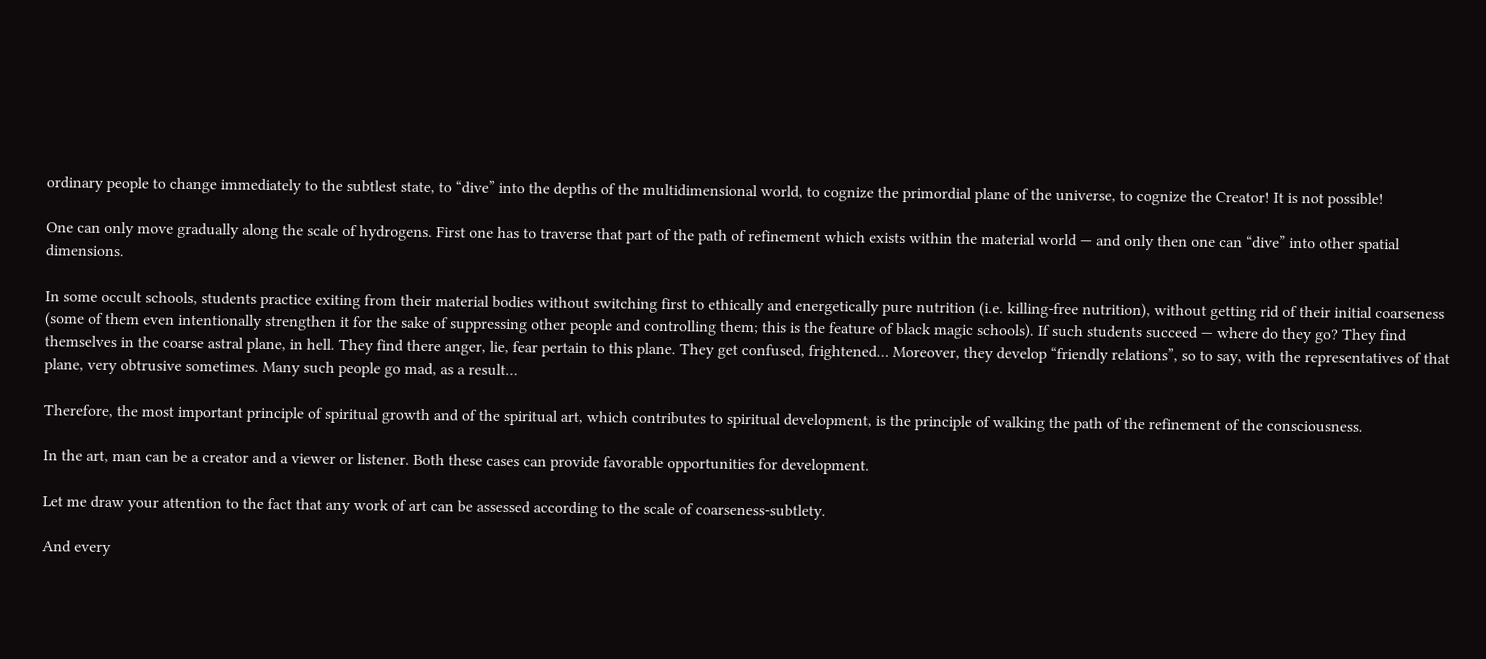ordinary people to change immediately to the subtlest state, to “dive” into the depths of the multidimensional world, to cognize the primordial plane of the universe, to cognize the Creator! It is not possible!

One can only move gradually along the scale of hydrogens. First one has to traverse that part of the path of refinement which exists within the material world — and only then one can “dive” into other spatial dimensions.

In some occult schools, students practice exiting from their material bodies without switching first to ethically and energetically pure nutrition (i.e. killing-free nutrition), without getting rid of their initial coarseness (some of them even intentionally strengthen it for the sake of suppressing other people and controlling them; this is the feature of black magic schools). If such students succeed — where do they go? They find themselves in the coarse astral plane, in hell. They find there anger, lie, fear pertain to this plane. They get confused, frightened… Moreover, they develop “friendly relations”, so to say, with the representatives of that plane, very obtrusive sometimes. Many such people go mad, as a result…

Therefore, the most important principle of spiritual growth and of the spiritual art, which contributes to spiritual development, is the principle of walking the path of the refinement of the consciousness.

In the art, man can be a creator and a viewer or listener. Both these cases can provide favorable opportunities for development.

Let me draw your attention to the fact that any work of art can be assessed according to the scale of coarseness-subtlety.

And every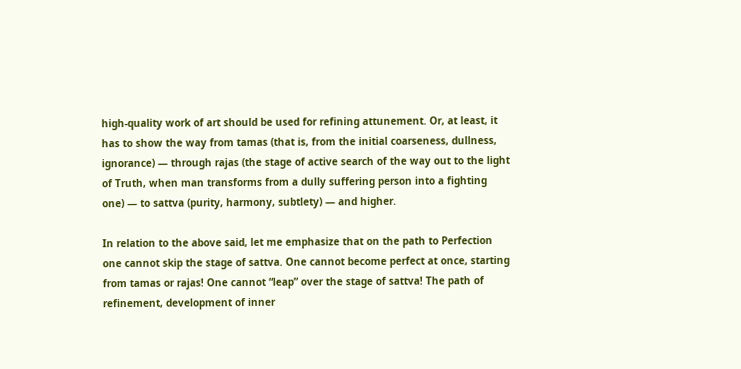high-quality work of art should be used for refining attunement. Or, at least, it has to show the way from tamas (that is, from the initial coarseness, dullness, ignorance) — through rajas (the stage of active search of the way out to the light of Truth, when man transforms from a dully suffering person into a fighting one) — to sattva (purity, harmony, subtlety) — and higher.

In relation to the above said, let me emphasize that on the path to Perfection one cannot skip the stage of sattva. One cannot become perfect at once, starting from tamas or rajas! One cannot “leap” over the stage of sattva! The path of refinement, development of inner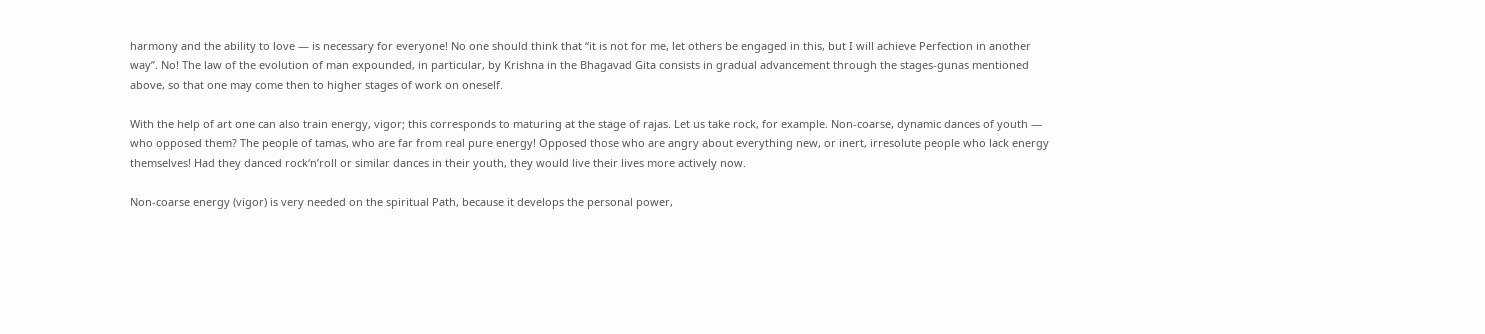harmony and the ability to love — is necessary for everyone! No one should think that “it is not for me, let others be engaged in this, but I will achieve Perfection in another way”. No! The law of the evolution of man expounded, in particular, by Krishna in the Bhagavad Gita consists in gradual advancement through the stages-gunas mentioned above, so that one may come then to higher stages of work on oneself.

With the help of art one can also train energy, vigor; this corresponds to maturing at the stage of rajas. Let us take rock, for example. Non-coarse, dynamic dances of youth — who opposed them? The people of tamas, who are far from real pure energy! Opposed those who are angry about everything new, or inert, irresolute people who lack energy themselves! Had they danced rock‘n’roll or similar dances in their youth, they would live their lives more actively now.

Non-coarse energy (vigor) is very needed on the spiritual Path, because it develops the personal power,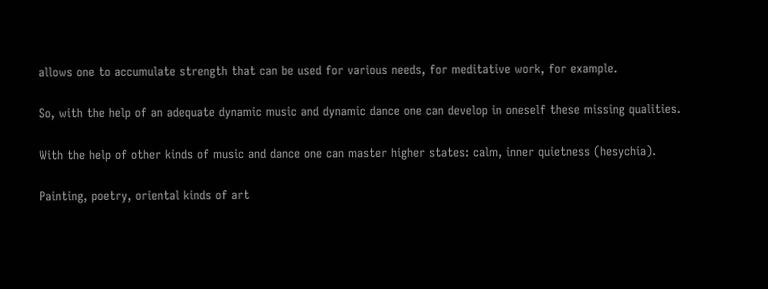allows one to accumulate strength that can be used for various needs, for meditative work, for example.

So, with the help of an adequate dynamic music and dynamic dance one can develop in oneself these missing qualities.

With the help of other kinds of music and dance one can master higher states: calm, inner quietness (hesychia).

Painting, poetry, oriental kinds of art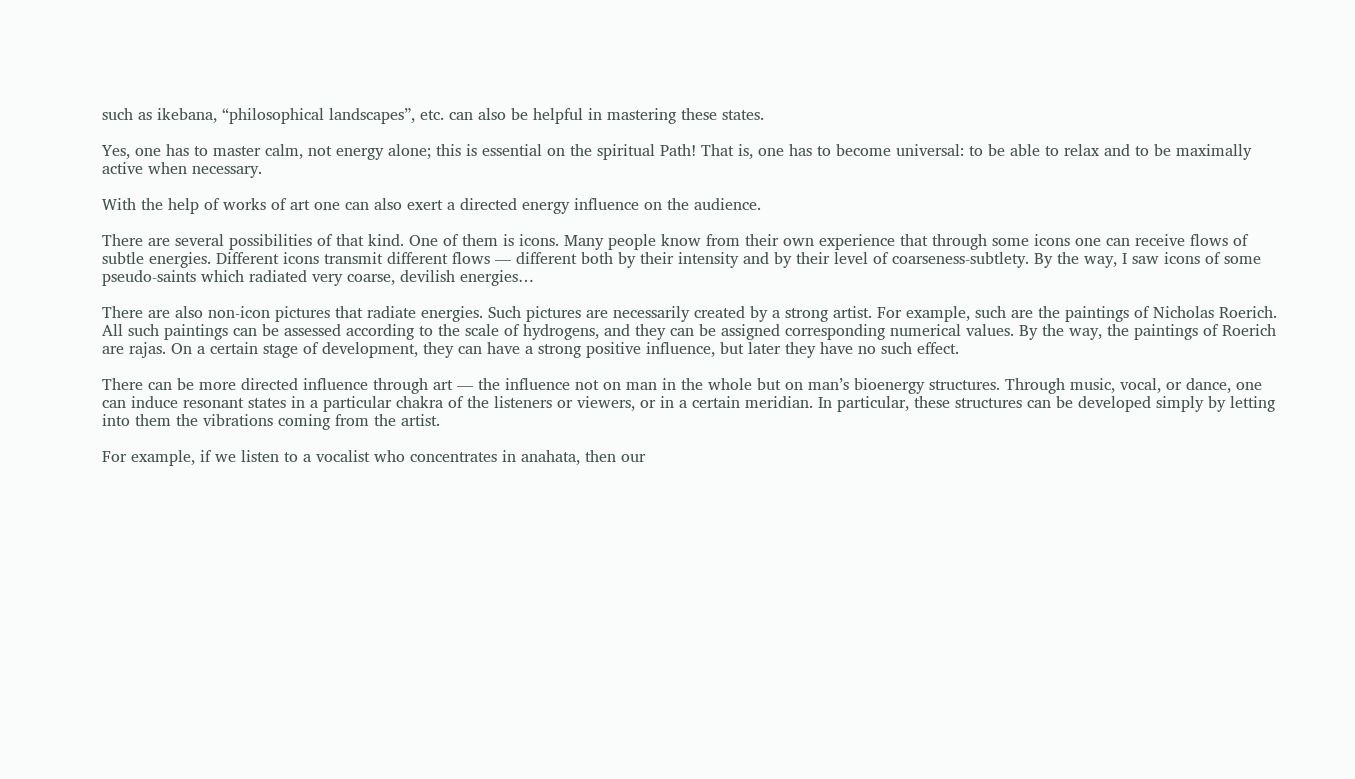such as ikebana, “philosophical landscapes”, etc. can also be helpful in mastering these states.

Yes, one has to master calm, not energy alone; this is essential on the spiritual Path! That is, one has to become universal: to be able to relax and to be maximally active when necessary.

With the help of works of art one can also exert a directed energy influence on the audience.

There are several possibilities of that kind. One of them is icons. Many people know from their own experience that through some icons one can receive flows of subtle energies. Different icons transmit different flows — different both by their intensity and by their level of coarseness-subtlety. By the way, I saw icons of some pseudo-saints which radiated very coarse, devilish energies…

There are also non-icon pictures that radiate energies. Such pictures are necessarily created by a strong artist. For example, such are the paintings of Nicholas Roerich. All such paintings can be assessed according to the scale of hydrogens, and they can be assigned corresponding numerical values. By the way, the paintings of Roerich are rajas. On a certain stage of development, they can have a strong positive influence, but later they have no such effect.

There can be more directed influence through art — the influence not on man in the whole but on man’s bioenergy structures. Through music, vocal, or dance, one can induce resonant states in a particular chakra of the listeners or viewers, or in a certain meridian. In particular, these structures can be developed simply by letting into them the vibrations coming from the artist.

For example, if we listen to a vocalist who concentrates in anahata, then our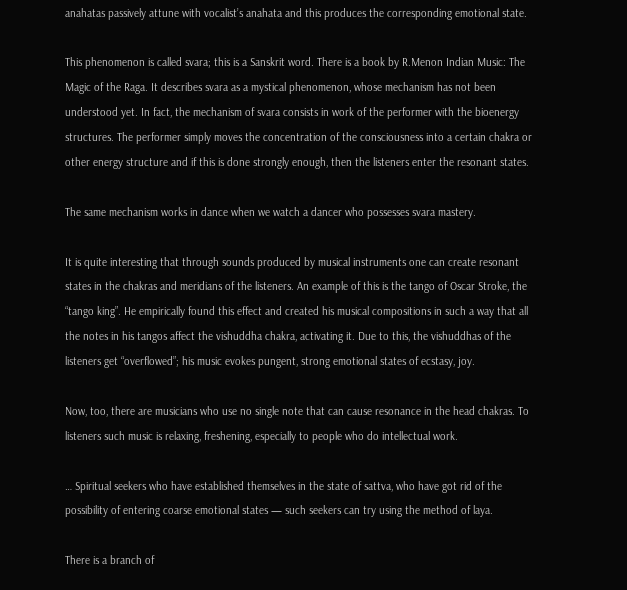anahatas passively attune with vocalist’s anahata and this produces the corresponding emotional state.

This phenomenon is called svara; this is a Sanskrit word. There is a book by R.Menon Indian Music: The Magic of the Raga. It describes svara as a mystical phenomenon, whose mechanism has not been understood yet. In fact, the mechanism of svara consists in work of the performer with the bioenergy structures. The performer simply moves the concentration of the consciousness into a certain chakra or other energy structure and if this is done strongly enough, then the listeners enter the resonant states.

The same mechanism works in dance when we watch a dancer who possesses svara mastery.

It is quite interesting that through sounds produced by musical instruments one can create resonant states in the chakras and meridians of the listeners. An example of this is the tango of Oscar Stroke, the “tango king”. He empirically found this effect and created his musical compositions in such a way that all the notes in his tangos affect the vishuddha chakra, activating it. Due to this, the vishuddhas of the listeners get “overflowed”; his music evokes pungent, strong emotional states of ecstasy, joy.

Now, too, there are musicians who use no single note that can cause resonance in the head chakras. To listeners such music is relaxing, freshening, especially to people who do intellectual work.

… Spiritual seekers who have established themselves in the state of sattva, who have got rid of the possibility of entering coarse emotional states — such seekers can try using the method of laya.

There is a branch of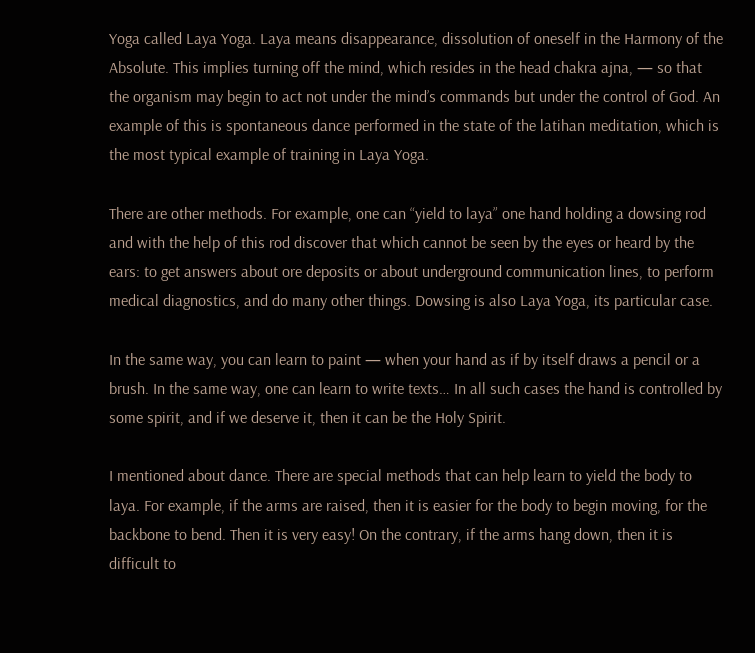Yoga called Laya Yoga. Laya means disappearance, dissolution of oneself in the Harmony of the Absolute. This implies turning off the mind, which resides in the head chakra ajna, — so that the organism may begin to act not under the mind’s commands but under the control of God. An example of this is spontaneous dance performed in the state of the latihan meditation, which is the most typical example of training in Laya Yoga.

There are other methods. For example, one can “yield to laya” one hand holding a dowsing rod and with the help of this rod discover that which cannot be seen by the eyes or heard by the ears: to get answers about ore deposits or about underground communication lines, to perform medical diagnostics, and do many other things. Dowsing is also Laya Yoga, its particular case.

In the same way, you can learn to paint — when your hand as if by itself draws a pencil or a brush. In the same way, one can learn to write texts… In all such cases the hand is controlled by some spirit, and if we deserve it, then it can be the Holy Spirit.

I mentioned about dance. There are special methods that can help learn to yield the body to laya. For example, if the arms are raised, then it is easier for the body to begin moving, for the backbone to bend. Then it is very easy! On the contrary, if the arms hang down, then it is difficult to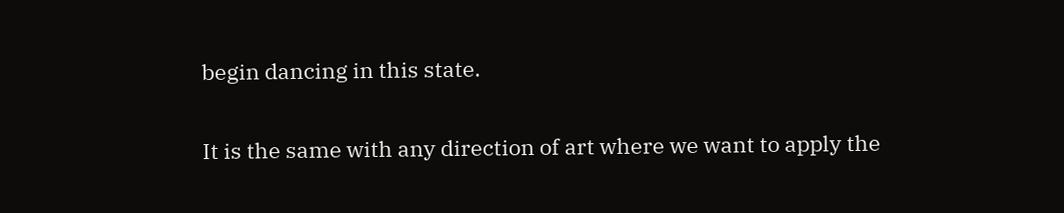begin dancing in this state.

It is the same with any direction of art where we want to apply the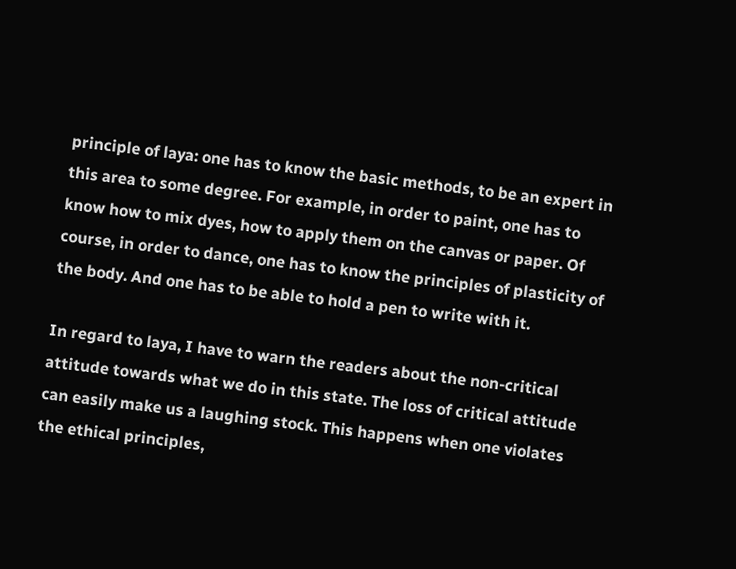principle of laya: one has to know the basic methods, to be an expert in this area to some degree. For example, in order to paint, one has to know how to mix dyes, how to apply them on the canvas or paper. Of course, in order to dance, one has to know the principles of plasticity of the body. And one has to be able to hold a pen to write with it.

In regard to laya, I have to warn the readers about the non-critical attitude towards what we do in this state. The loss of critical attitude can easily make us a laughing stock. This happens when one violates the ethical principles,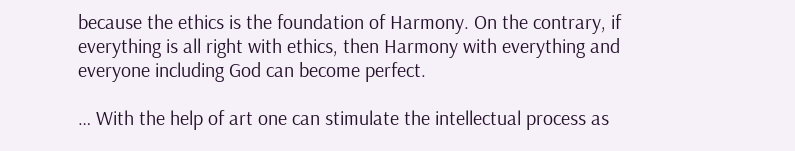because the ethics is the foundation of Harmony. On the contrary, if everything is all right with ethics, then Harmony with everything and everyone including God can become perfect.

… With the help of art one can stimulate the intellectual process as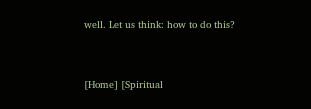well. Let us think: how to do this?


[Home] [Spiritual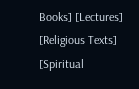Books] [Lectures] [Religious Texts] [Spiritual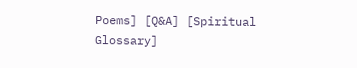Poems] [Q&A] [Spiritual Glossary]